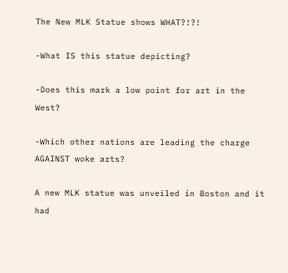The New MLK Statue shows WHAT?!?!

-What IS this statue depicting?

-Does this mark a low point for art in the West?

-Which other nations are leading the charge AGAINST woke arts?

A new MLK statue was unveiled in Boston and it had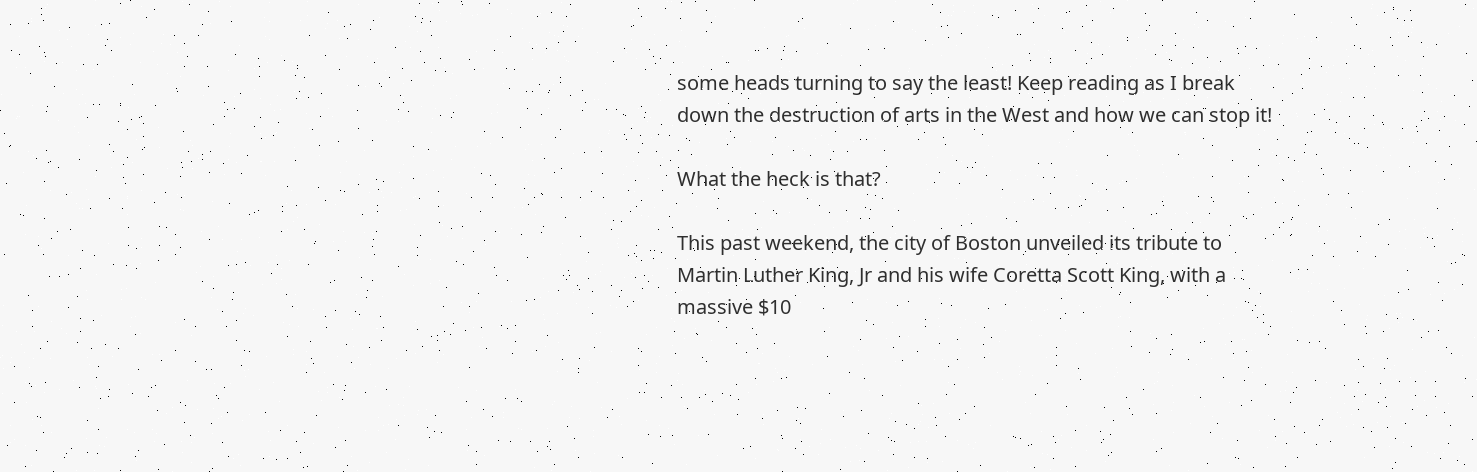some heads turning to say the least! Keep reading as I break down the destruction of arts in the West and how we can stop it!

What the heck is that?

This past weekend, the city of Boston unveiled its tribute to Martin Luther King, Jr and his wife Coretta Scott King, with a massive $10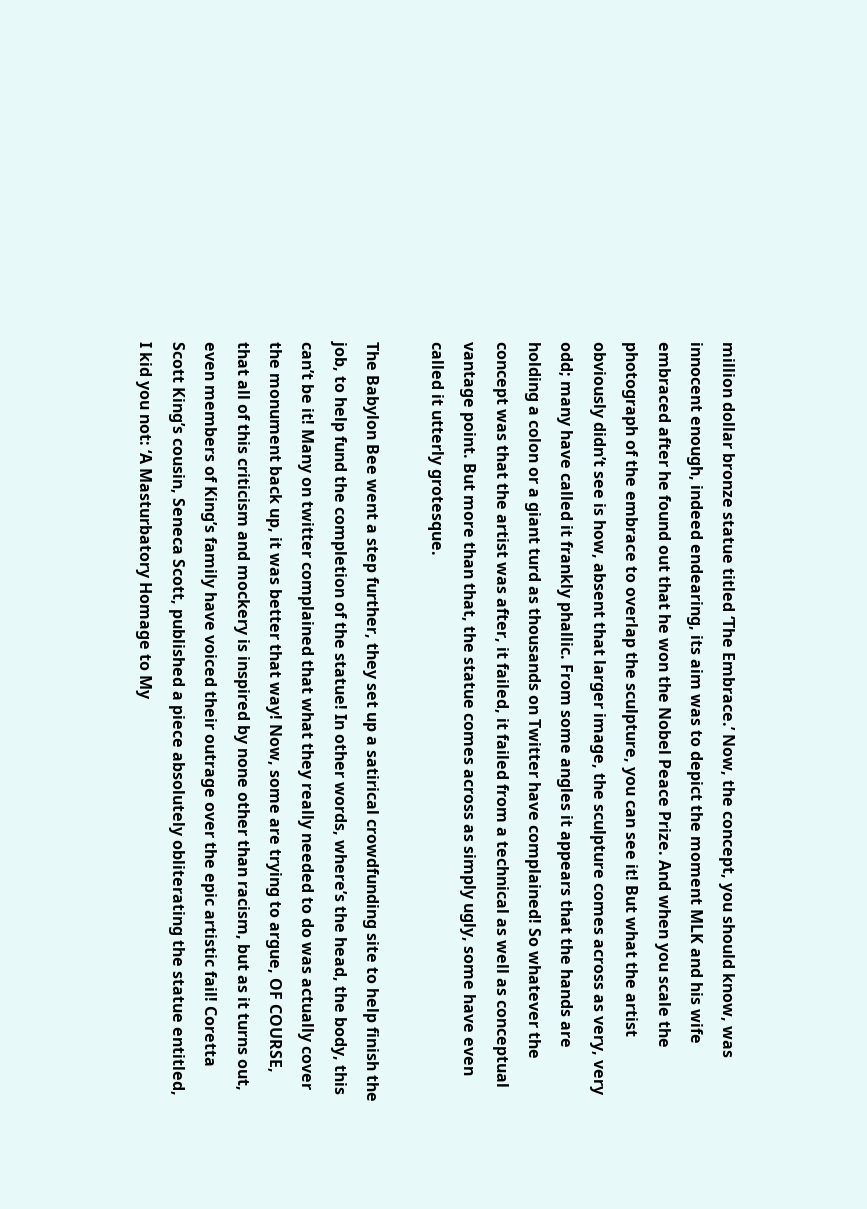million dollar bronze statue titled ‘The Embrace.’ Now, the concept, you should know, was innocent enough, indeed endearing, its aim was to depict the moment MLK and his wife embraced after he found out that he won the Nobel Peace Prize. And when you scale the photograph of the embrace to overlap the sculpture, you can see it! But what the artist obviously didn’t see is how, absent that larger image, the sculpture comes across as very, very odd; many have called it frankly phallic. From some angles it appears that the hands are holding a colon or a giant turd as thousands on Twitter have complained! So whatever the concept was that the artist was after, it failed, it failed from a technical as well as conceptual vantage point. But more than that, the statue comes across as simply ugly, some have even called it utterly grotesque.

The Babylon Bee went a step further, they set up a satirical crowdfunding site to help finish the job, to help fund the completion of the statue! In other words, where’s the head, the body, this can’t be it! Many on twitter complained that what they really needed to do was actually cover the monument back up, it was better that way! Now, some are trying to argue, OF COURSE, that all of this criticism and mockery is inspired by none other than racism, but as it turns out, even members of King’s family have voiced their outrage over the epic artistic fail! Coretta Scott King’s cousin, Seneca Scott, published a piece absolutely obliterating the statue entitled, I kid you not: ‘A Masturbatory Homage to My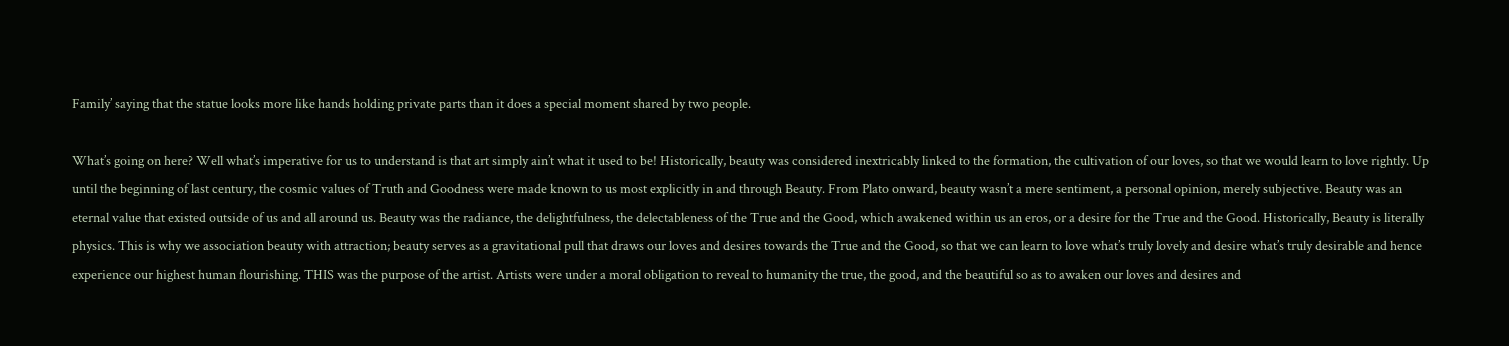Family’ saying that the statue looks more like hands holding private parts than it does a special moment shared by two people.

What’s going on here? Well what’s imperative for us to understand is that art simply ain’t what it used to be! Historically, beauty was considered inextricably linked to the formation, the cultivation of our loves, so that we would learn to love rightly. Up until the beginning of last century, the cosmic values of Truth and Goodness were made known to us most explicitly in and through Beauty. From Plato onward, beauty wasn’t a mere sentiment, a personal opinion, merely subjective. Beauty was an eternal value that existed outside of us and all around us. Beauty was the radiance, the delightfulness, the delectableness of the True and the Good, which awakened within us an eros, or a desire for the True and the Good. Historically, Beauty is literally physics. This is why we association beauty with attraction; beauty serves as a gravitational pull that draws our loves and desires towards the True and the Good, so that we can learn to love what’s truly lovely and desire what’s truly desirable and hence experience our highest human flourishing. THIS was the purpose of the artist. Artists were under a moral obligation to reveal to humanity the true, the good, and the beautiful so as to awaken our loves and desires and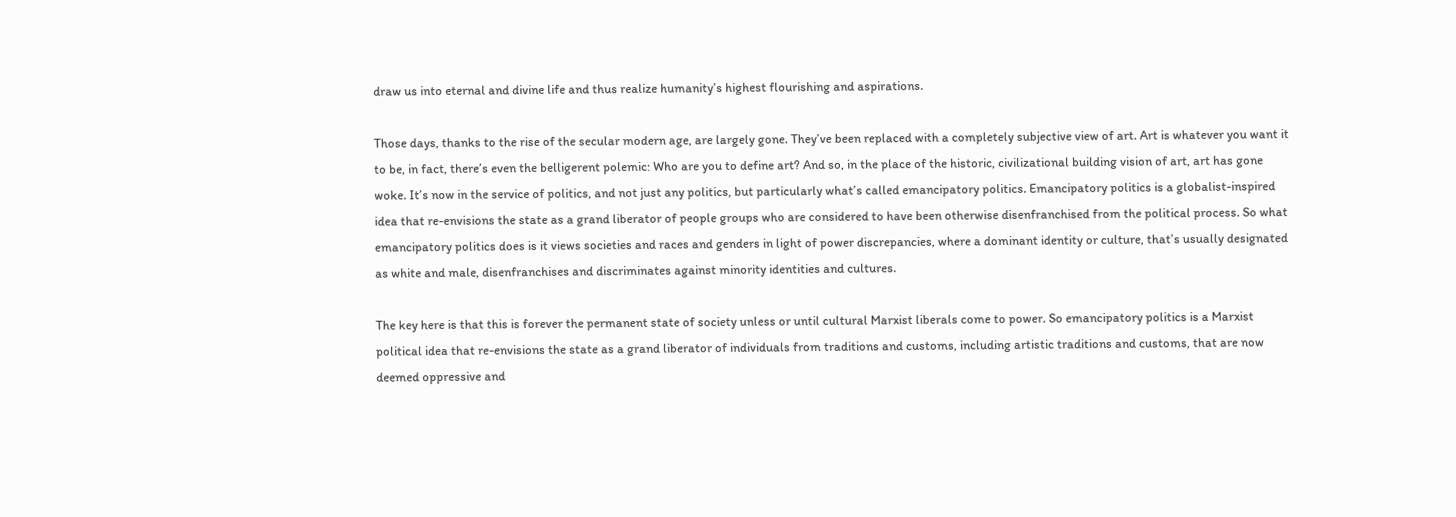draw us into eternal and divine life and thus realize humanity’s highest flourishing and aspirations.

Those days, thanks to the rise of the secular modern age, are largely gone. They’ve been replaced with a completely subjective view of art. Art is whatever you want it to be, in fact, there’s even the belligerent polemic: Who are you to define art? And so, in the place of the historic, civilizational building vision of art, art has gone woke. It’s now in the service of politics, and not just any politics, but particularly what’s called emancipatory politics. Emancipatory politics is a globalist-inspired idea that re-envisions the state as a grand liberator of people groups who are considered to have been otherwise disenfranchised from the political process. So what emancipatory politics does is it views societies and races and genders in light of power discrepancies, where a dominant identity or culture, that’s usually designated as white and male, disenfranchises and discriminates against minority identities and cultures.

The key here is that this is forever the permanent state of society unless or until cultural Marxist liberals come to power. So emancipatory politics is a Marxist political idea that re-envisions the state as a grand liberator of individuals from traditions and customs, including artistic traditions and customs, that are now deemed oppressive and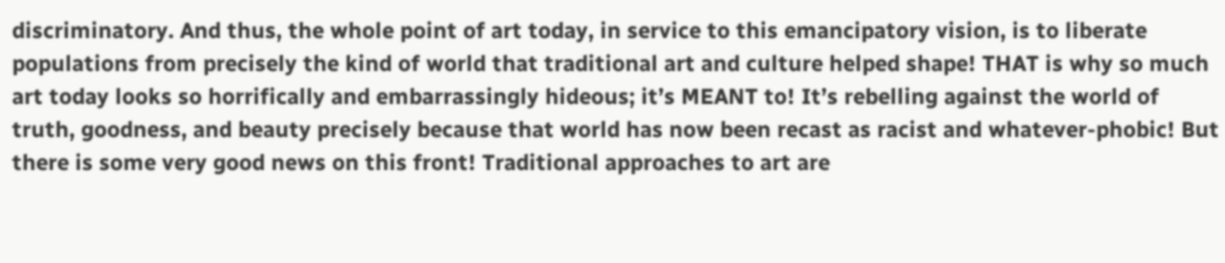discriminatory. And thus, the whole point of art today, in service to this emancipatory vision, is to liberate populations from precisely the kind of world that traditional art and culture helped shape! THAT is why so much art today looks so horrifically and embarrassingly hideous; it’s MEANT to! It’s rebelling against the world of truth, goodness, and beauty precisely because that world has now been recast as racist and whatever-phobic! But there is some very good news on this front! Traditional approaches to art are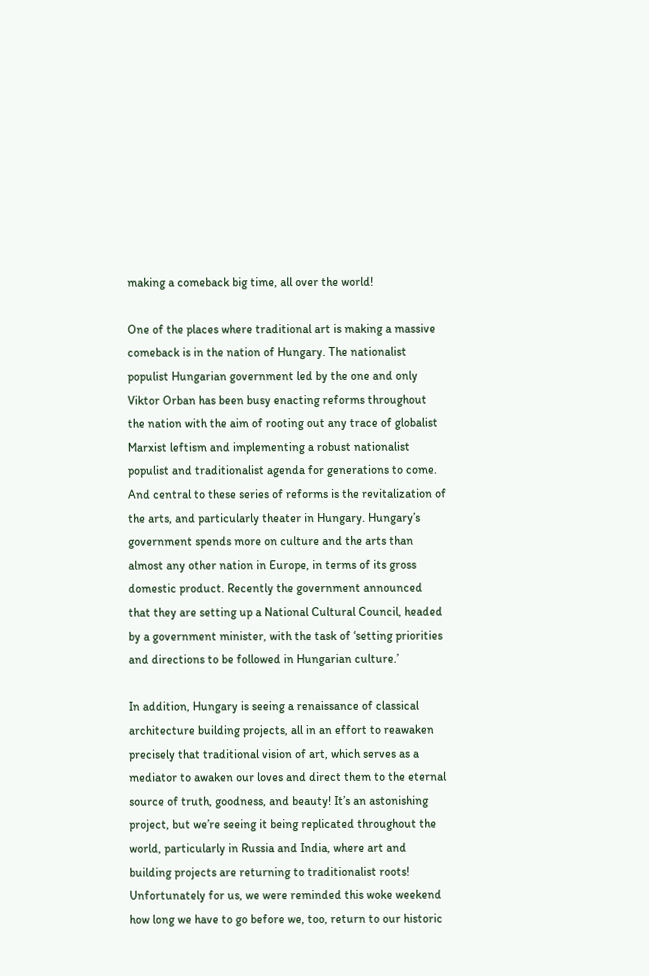making a comeback big time, all over the world!

One of the places where traditional art is making a massive comeback is in the nation of Hungary. The nationalist populist Hungarian government led by the one and only Viktor Orban has been busy enacting reforms throughout the nation with the aim of rooting out any trace of globalist Marxist leftism and implementing a robust nationalist populist and traditionalist agenda for generations to come. And central to these series of reforms is the revitalization of the arts, and particularly theater in Hungary. Hungary’s government spends more on culture and the arts than almost any other nation in Europe, in terms of its gross domestic product. Recently the government announced that they are setting up a National Cultural Council, headed by a government minister, with the task of ‘setting priorities and directions to be followed in Hungarian culture.’

In addition, Hungary is seeing a renaissance of classical architecture building projects, all in an effort to reawaken precisely that traditional vision of art, which serves as a mediator to awaken our loves and direct them to the eternal source of truth, goodness, and beauty! It’s an astonishing project, but we’re seeing it being replicated throughout the world, particularly in Russia and India, where art and building projects are returning to traditionalist roots! Unfortunately for us, we were reminded this woke weekend how long we have to go before we, too, return to our historic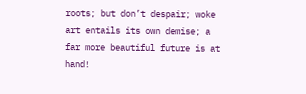roots; but don’t despair; woke art entails its own demise; a far more beautiful future is at hand!